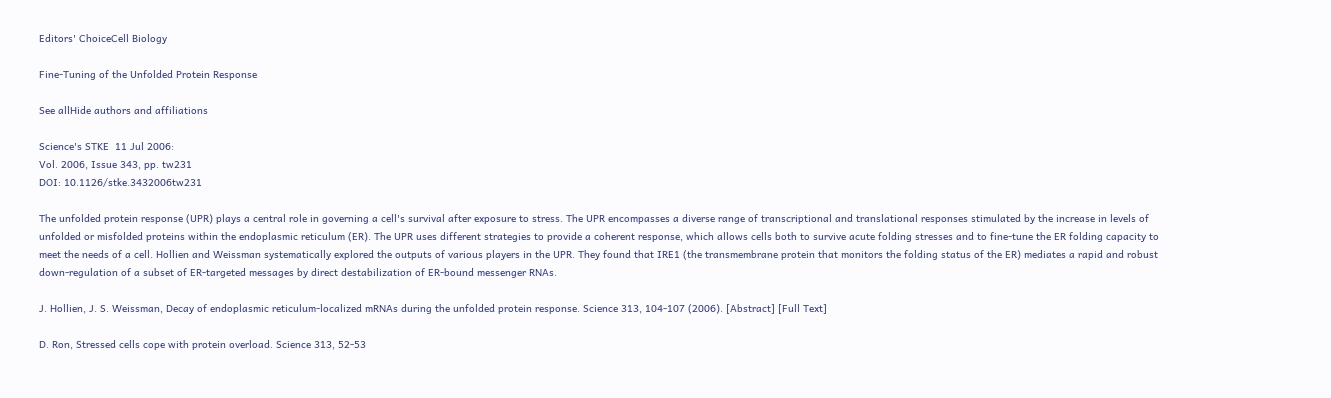Editors' ChoiceCell Biology

Fine-Tuning of the Unfolded Protein Response

See allHide authors and affiliations

Science's STKE  11 Jul 2006:
Vol. 2006, Issue 343, pp. tw231
DOI: 10.1126/stke.3432006tw231

The unfolded protein response (UPR) plays a central role in governing a cell's survival after exposure to stress. The UPR encompasses a diverse range of transcriptional and translational responses stimulated by the increase in levels of unfolded or misfolded proteins within the endoplasmic reticulum (ER). The UPR uses different strategies to provide a coherent response, which allows cells both to survive acute folding stresses and to fine-tune the ER folding capacity to meet the needs of a cell. Hollien and Weissman systematically explored the outputs of various players in the UPR. They found that IRE1 (the transmembrane protein that monitors the folding status of the ER) mediates a rapid and robust down-regulation of a subset of ER-targeted messages by direct destabilization of ER-bound messenger RNAs.

J. Hollien, J. S. Weissman, Decay of endoplasmic reticulum-localized mRNAs during the unfolded protein response. Science 313, 104-107 (2006). [Abstract] [Full Text]

D. Ron, Stressed cells cope with protein overload. Science 313, 52-53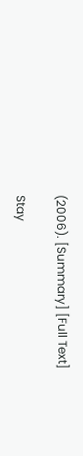(2006). [Summary] [Full Text]

Stay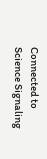Connected to Science Signaling